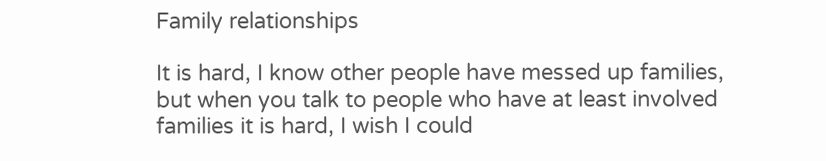Family relationships

It is hard, I know other people have messed up families, but when you talk to people who have at least involved families it is hard, I wish I could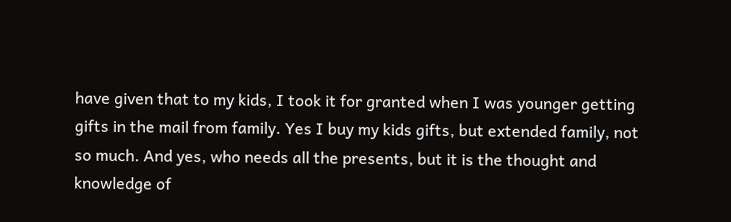have given that to my kids, I took it for granted when I was younger getting gifts in the mail from family. Yes I buy my kids gifts, but extended family, not so much. And yes, who needs all the presents, but it is the thought and knowledge of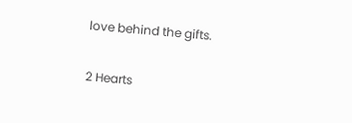love behind the gifts.

2 Hearts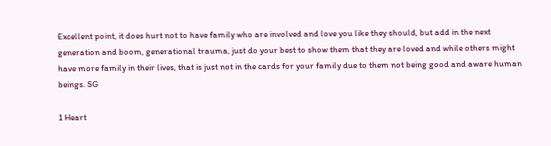Excellent point, it does hurt not to have family who are involved and love you like they should, but add in the next generation and boom, generational trauma, just do your best to show them that they are loved and while others might have more family in their lives, that is just not in the cards for your family due to them not being good and aware human beings. SG

1 Heart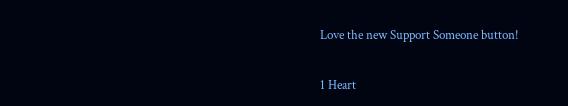Love the new Support Someone button!

1 Heart